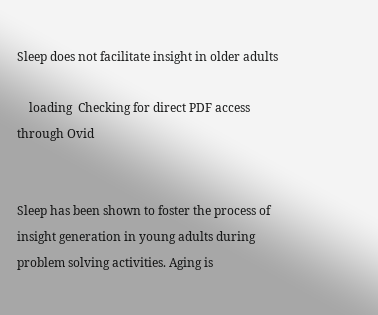Sleep does not facilitate insight in older adults

    loading  Checking for direct PDF access through Ovid


Sleep has been shown to foster the process of insight generation in young adults during problem solving activities. Aging is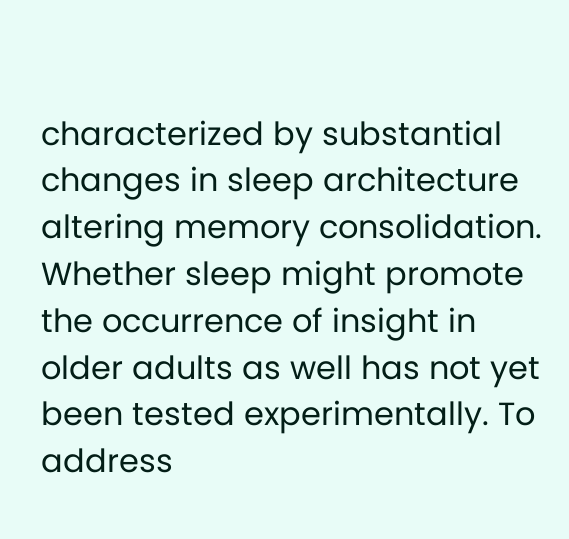characterized by substantial changes in sleep architecture altering memory consolidation. Whether sleep might promote the occurrence of insight in older adults as well has not yet been tested experimentally. To address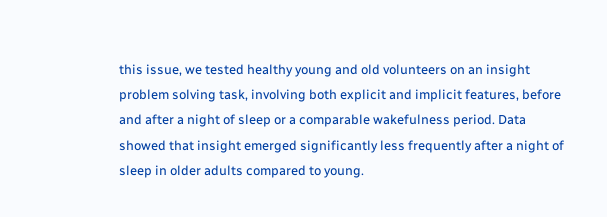this issue, we tested healthy young and old volunteers on an insight problem solving task, involving both explicit and implicit features, before and after a night of sleep or a comparable wakefulness period. Data showed that insight emerged significantly less frequently after a night of sleep in older adults compared to young.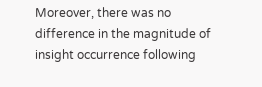Moreover, there was no difference in the magnitude of insight occurrence following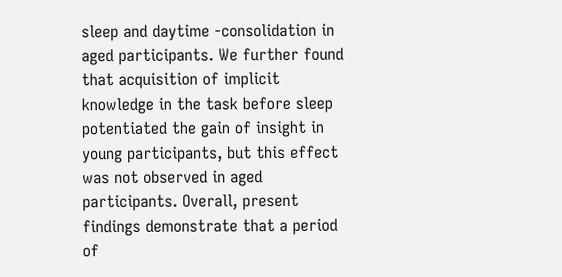sleep and daytime -consolidation in aged participants. We further found that acquisition of implicit knowledge in the task before sleep potentiated the gain of insight in young participants, but this effect was not observed in aged participants. Overall, present findings demonstrate that a period of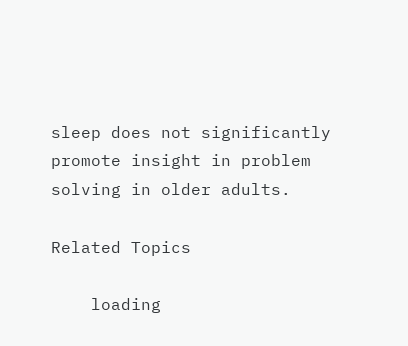sleep does not significantly promote insight in problem solving in older adults.

Related Topics

    loading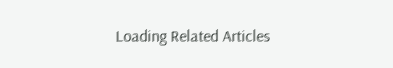Loading Related Articles